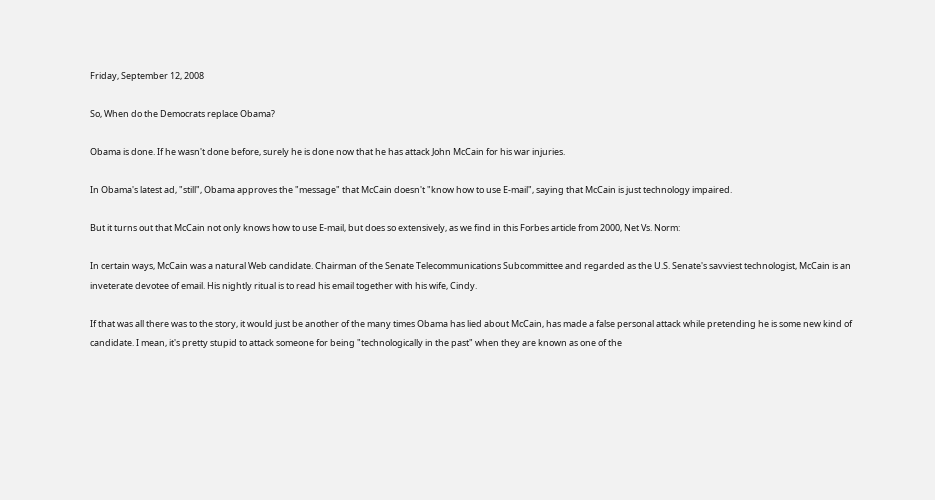Friday, September 12, 2008

So, When do the Democrats replace Obama?

Obama is done. If he wasn't done before, surely he is done now that he has attack John McCain for his war injuries.

In Obama's latest ad, "still", Obama approves the "message" that McCain doesn't "know how to use E-mail", saying that McCain is just technology impaired.

But it turns out that McCain not only knows how to use E-mail, but does so extensively, as we find in this Forbes article from 2000, Net Vs. Norm:

In certain ways, McCain was a natural Web candidate. Chairman of the Senate Telecommunications Subcommittee and regarded as the U.S. Senate's savviest technologist, McCain is an inveterate devotee of email. His nightly ritual is to read his email together with his wife, Cindy.

If that was all there was to the story, it would just be another of the many times Obama has lied about McCain, has made a false personal attack while pretending he is some new kind of candidate. I mean, it's pretty stupid to attack someone for being "technologically in the past" when they are known as one of the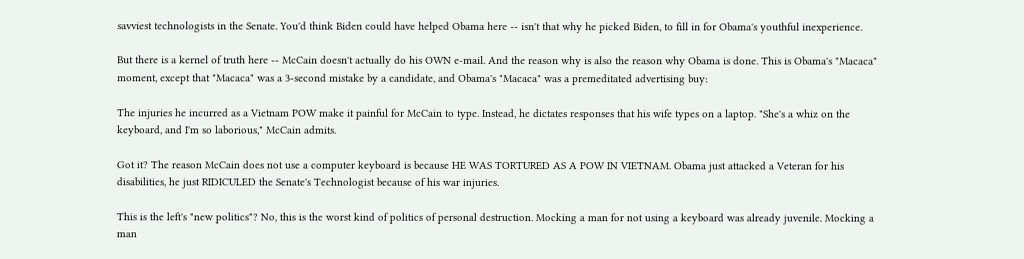savviest technologists in the Senate. You'd think Biden could have helped Obama here -- isn't that why he picked Biden, to fill in for Obama's youthful inexperience.

But there is a kernel of truth here -- McCain doesn't actually do his OWN e-mail. And the reason why is also the reason why Obama is done. This is Obama's "Macaca" moment, except that "Macaca" was a 3-second mistake by a candidate, and Obama's "Macaca" was a premeditated advertising buy:

The injuries he incurred as a Vietnam POW make it painful for McCain to type. Instead, he dictates responses that his wife types on a laptop. "She's a whiz on the keyboard, and I'm so laborious," McCain admits.

Got it? The reason McCain does not use a computer keyboard is because HE WAS TORTURED AS A POW IN VIETNAM. Obama just attacked a Veteran for his disabilities, he just RIDICULED the Senate's Technologist because of his war injuries.

This is the left's "new politics"? No, this is the worst kind of politics of personal destruction. Mocking a man for not using a keyboard was already juvenile. Mocking a man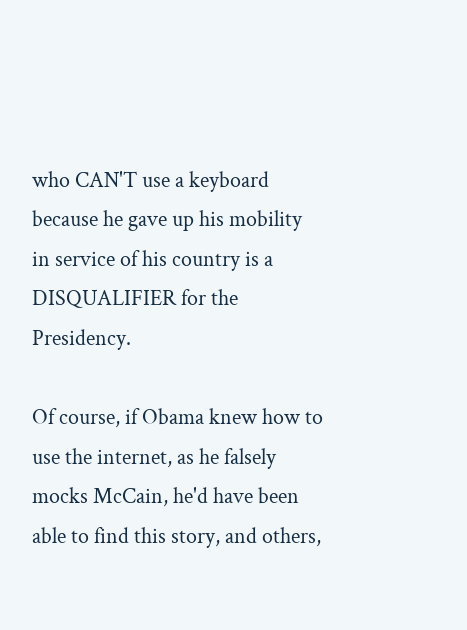who CAN'T use a keyboard because he gave up his mobility in service of his country is a DISQUALIFIER for the Presidency.

Of course, if Obama knew how to use the internet, as he falsely mocks McCain, he'd have been able to find this story, and others,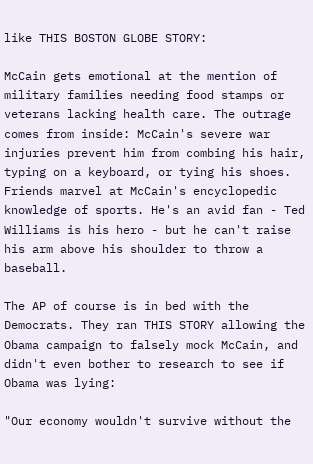like THIS BOSTON GLOBE STORY:

McCain gets emotional at the mention of military families needing food stamps or veterans lacking health care. The outrage comes from inside: McCain's severe war injuries prevent him from combing his hair, typing on a keyboard, or tying his shoes. Friends marvel at McCain's encyclopedic knowledge of sports. He's an avid fan - Ted Williams is his hero - but he can't raise his arm above his shoulder to throw a baseball.

The AP of course is in bed with the Democrats. They ran THIS STORY allowing the Obama campaign to falsely mock McCain, and didn't even bother to research to see if Obama was lying:

"Our economy wouldn't survive without the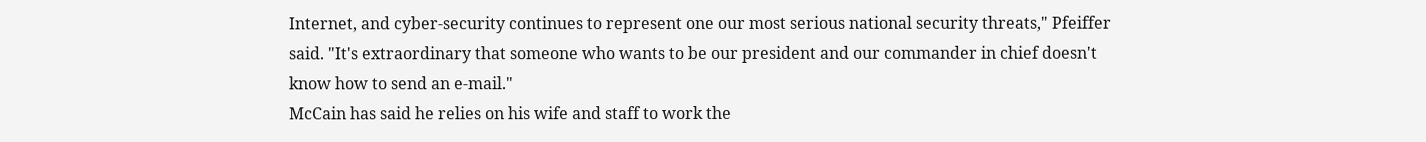Internet, and cyber-security continues to represent one our most serious national security threats," Pfeiffer said. "It's extraordinary that someone who wants to be our president and our commander in chief doesn't know how to send an e-mail."
McCain has said he relies on his wife and staff to work the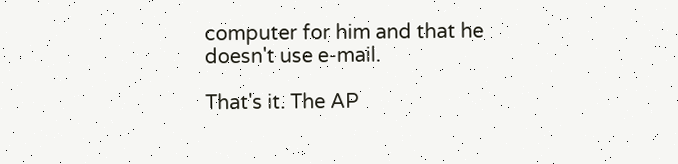computer for him and that he doesn't use e-mail.

That's it. The AP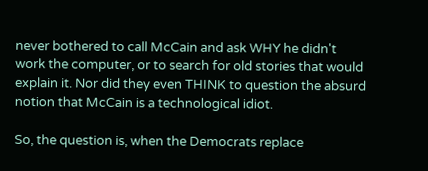never bothered to call McCain and ask WHY he didn't work the computer, or to search for old stories that would explain it. Nor did they even THINK to question the absurd notion that McCain is a technological idiot.

So, the question is, when the Democrats replace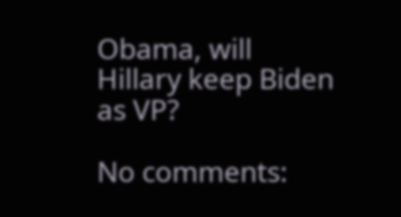Obama, will Hillary keep Biden as VP?

No comments: